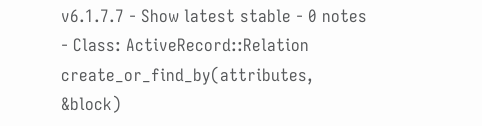v6.1.7.7 - Show latest stable - 0 notes - Class: ActiveRecord::Relation
create_or_find_by(attributes, &block)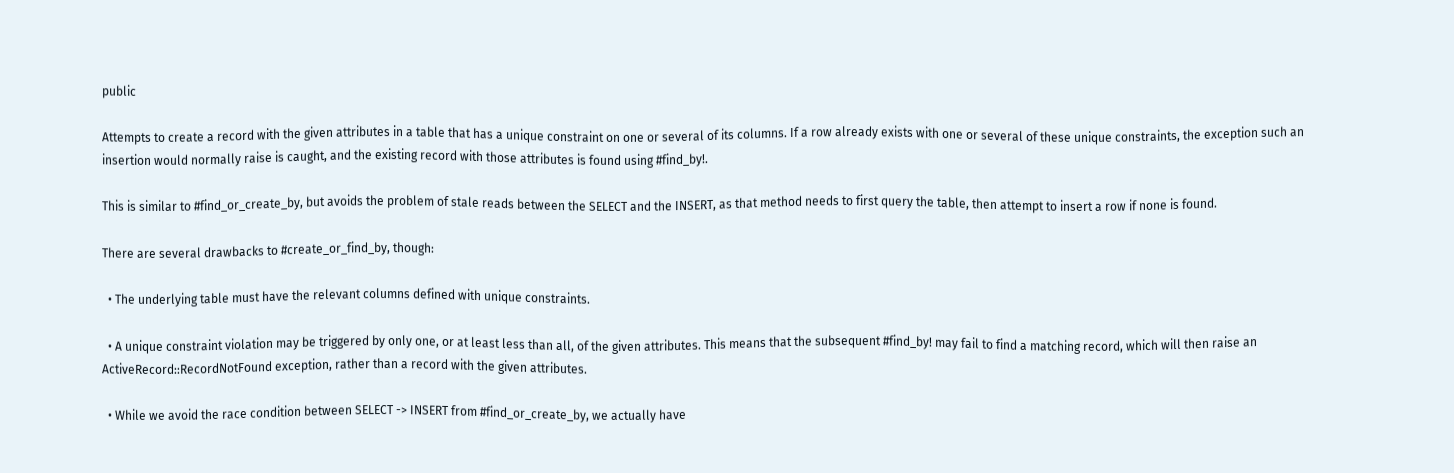public

Attempts to create a record with the given attributes in a table that has a unique constraint on one or several of its columns. If a row already exists with one or several of these unique constraints, the exception such an insertion would normally raise is caught, and the existing record with those attributes is found using #find_by!.

This is similar to #find_or_create_by, but avoids the problem of stale reads between the SELECT and the INSERT, as that method needs to first query the table, then attempt to insert a row if none is found.

There are several drawbacks to #create_or_find_by, though:

  • The underlying table must have the relevant columns defined with unique constraints.

  • A unique constraint violation may be triggered by only one, or at least less than all, of the given attributes. This means that the subsequent #find_by! may fail to find a matching record, which will then raise an ActiveRecord::RecordNotFound exception, rather than a record with the given attributes.

  • While we avoid the race condition between SELECT -> INSERT from #find_or_create_by, we actually have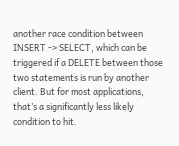another race condition between INSERT -> SELECT, which can be triggered if a DELETE between those two statements is run by another client. But for most applications, that’s a significantly less likely condition to hit.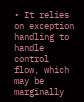• It relies on exception handling to handle control flow, which may be marginally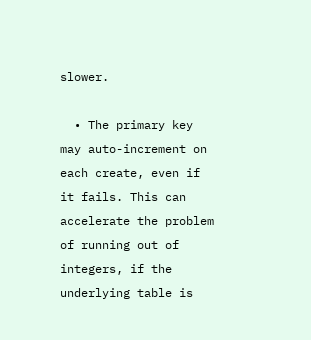slower.

  • The primary key may auto-increment on each create, even if it fails. This can accelerate the problem of running out of integers, if the underlying table is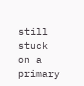still stuck on a primary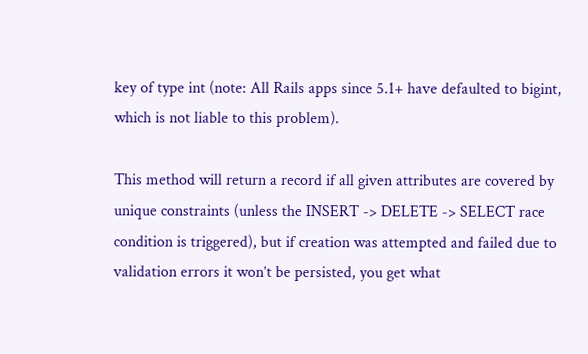key of type int (note: All Rails apps since 5.1+ have defaulted to bigint, which is not liable to this problem).

This method will return a record if all given attributes are covered by unique constraints (unless the INSERT -> DELETE -> SELECT race condition is triggered), but if creation was attempted and failed due to validation errors it won’t be persisted, you get what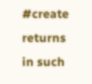#create returns in such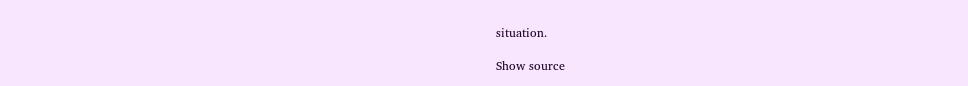situation.

Show source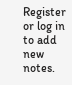Register or log in to add new notes.